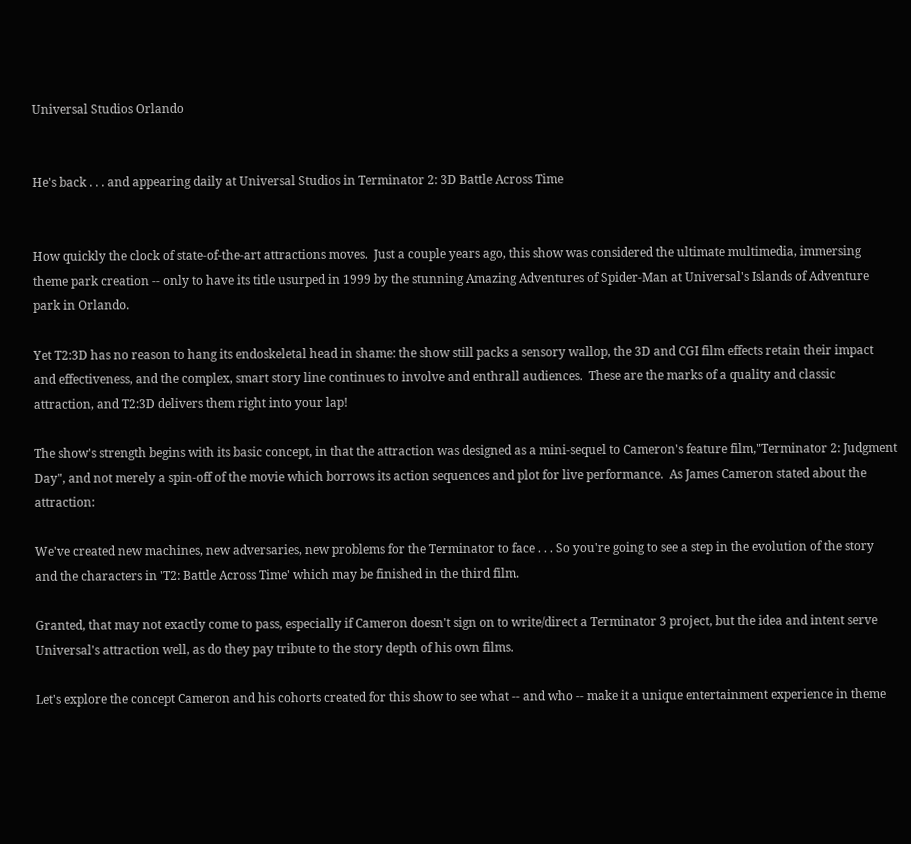Universal Studios Orlando


He's back . . . and appearing daily at Universal Studios in Terminator 2: 3D Battle Across Time


How quickly the clock of state-of-the-art attractions moves.  Just a couple years ago, this show was considered the ultimate multimedia, immersing theme park creation -- only to have its title usurped in 1999 by the stunning Amazing Adventures of Spider-Man at Universal's Islands of Adventure park in Orlando.

Yet T2:3D has no reason to hang its endoskeletal head in shame: the show still packs a sensory wallop, the 3D and CGI film effects retain their impact and effectiveness, and the complex, smart story line continues to involve and enthrall audiences.  These are the marks of a quality and classic attraction, and T2:3D delivers them right into your lap!

The show's strength begins with its basic concept, in that the attraction was designed as a mini-sequel to Cameron's feature film,"Terminator 2: Judgment Day", and not merely a spin-off of the movie which borrows its action sequences and plot for live performance.  As James Cameron stated about the attraction:

We've created new machines, new adversaries, new problems for the Terminator to face . . . So you're going to see a step in the evolution of the story and the characters in 'T2: Battle Across Time' which may be finished in the third film.

Granted, that may not exactly come to pass, especially if Cameron doesn't sign on to write/direct a Terminator 3 project, but the idea and intent serve Universal's attraction well, as do they pay tribute to the story depth of his own films.

Let's explore the concept Cameron and his cohorts created for this show to see what -- and who -- make it a unique entertainment experience in theme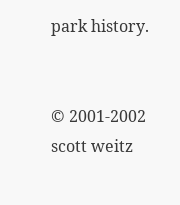park history.


© 2001-2002 scott weitz